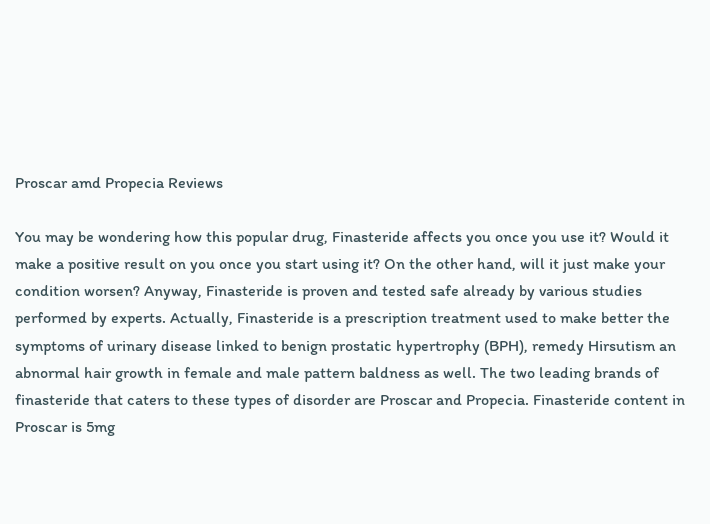Proscar amd Propecia Reviews

You may be wondering how this popular drug, Finasteride affects you once you use it? Would it make a positive result on you once you start using it? On the other hand, will it just make your condition worsen? Anyway, Finasteride is proven and tested safe already by various studies performed by experts. Actually, Finasteride is a prescription treatment used to make better the symptoms of urinary disease linked to benign prostatic hypertrophy (BPH), remedy Hirsutism an abnormal hair growth in female and male pattern baldness as well. The two leading brands of finasteride that caters to these types of disorder are Proscar and Propecia. Finasteride content in Proscar is 5mg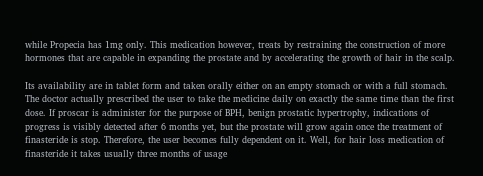while Propecia has 1mg only. This medication however, treats by restraining the construction of more hormones that are capable in expanding the prostate and by accelerating the growth of hair in the scalp.

Its availability are in tablet form and taken orally either on an empty stomach or with a full stomach. The doctor actually prescribed the user to take the medicine daily on exactly the same time than the first dose. If proscar is administer for the purpose of BPH, benign prostatic hypertrophy, indications of progress is visibly detected after 6 months yet, but the prostate will grow again once the treatment of finasteride is stop. Therefore, the user becomes fully dependent on it. Well, for hair loss medication of finasteride it takes usually three months of usage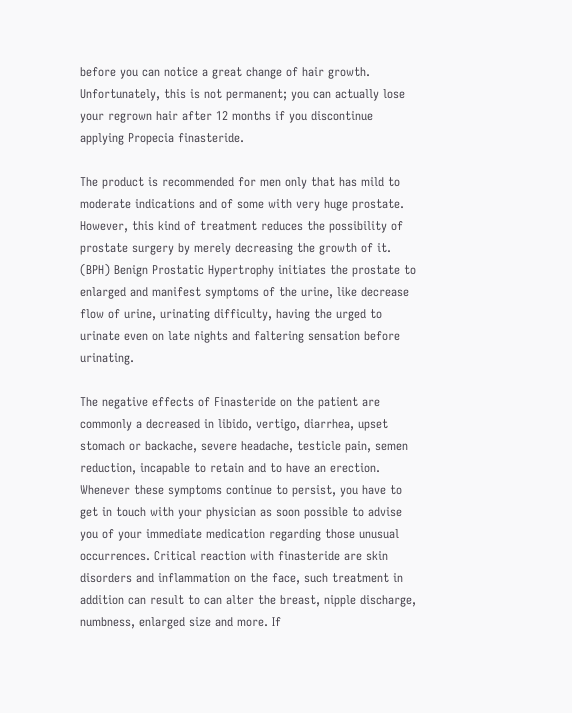before you can notice a great change of hair growth. Unfortunately, this is not permanent; you can actually lose your regrown hair after 12 months if you discontinue applying Propecia finasteride.

The product is recommended for men only that has mild to moderate indications and of some with very huge prostate. However, this kind of treatment reduces the possibility of prostate surgery by merely decreasing the growth of it. (BPH) Benign Prostatic Hypertrophy initiates the prostate to enlarged and manifest symptoms of the urine, like decrease flow of urine, urinating difficulty, having the urged to urinate even on late nights and faltering sensation before urinating.

The negative effects of Finasteride on the patient are commonly a decreased in libido, vertigo, diarrhea, upset stomach or backache, severe headache, testicle pain, semen reduction, incapable to retain and to have an erection. Whenever these symptoms continue to persist, you have to get in touch with your physician as soon possible to advise you of your immediate medication regarding those unusual occurrences. Critical reaction with finasteride are skin disorders and inflammation on the face, such treatment in addition can result to can alter the breast, nipple discharge, numbness, enlarged size and more. If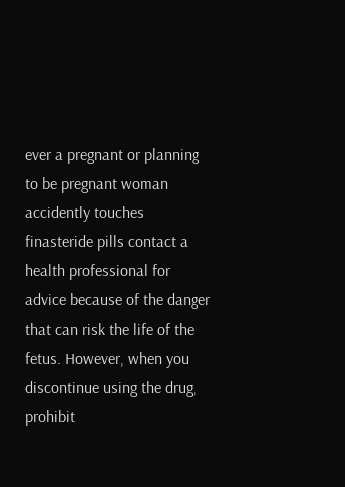ever a pregnant or planning to be pregnant woman accidently touches finasteride pills contact a health professional for advice because of the danger that can risk the life of the fetus. However, when you discontinue using the drug, prohibit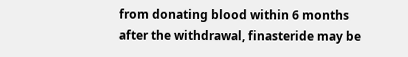from donating blood within 6 months after the withdrawal, finasteride may be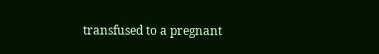transfused to a pregnant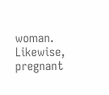woman. Likewise, pregnant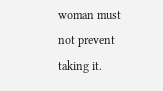woman must not prevent taking it.